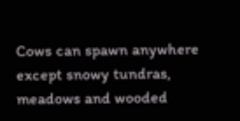Cows can spawn anywhere except snowy tundras, meadows and wooded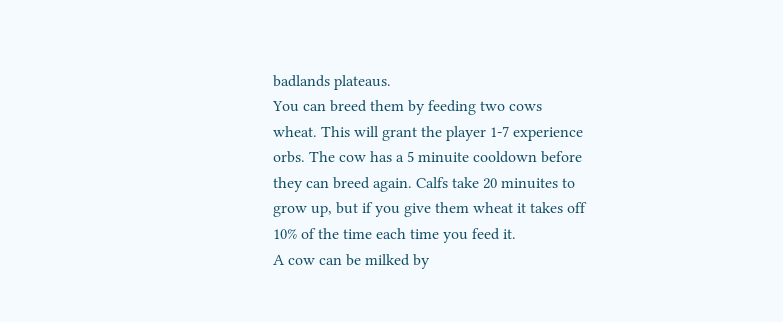badlands plateaus.
You can breed them by feeding two cows wheat. This will grant the player 1-7 experience orbs. The cow has a 5 minuite cooldown before they can breed again. Calfs take 20 minuites to grow up, but if you give them wheat it takes off 10% of the time each time you feed it.
A cow can be milked by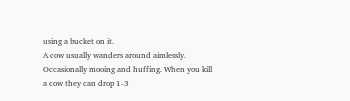using a bucket on it.
A cow usually wanders around aimlessly. Occasionally mooing and huffing. When you kill a cow they can drop 1-3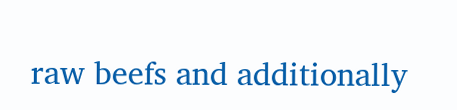raw beefs and additionally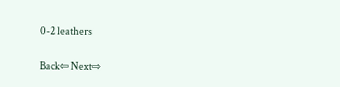0-2 leathers

Back⇦ Next⇨